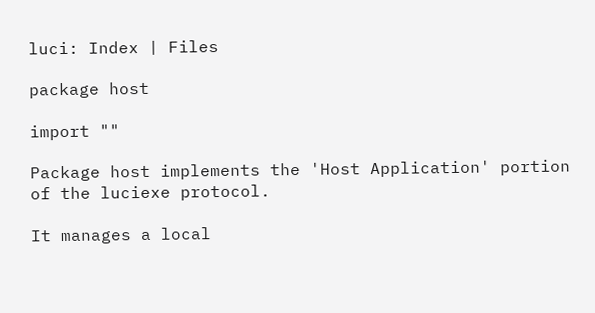luci: Index | Files

package host

import ""

Package host implements the 'Host Application' portion of the luciexe protocol.

It manages a local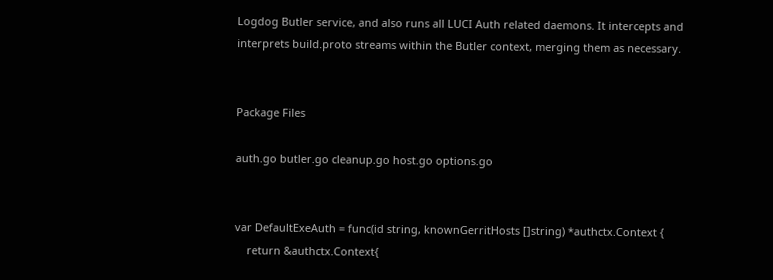Logdog Butler service, and also runs all LUCI Auth related daemons. It intercepts and interprets build.proto streams within the Butler context, merging them as necessary.


Package Files

auth.go butler.go cleanup.go host.go options.go


var DefaultExeAuth = func(id string, knownGerritHosts []string) *authctx.Context {
    return &authctx.Context{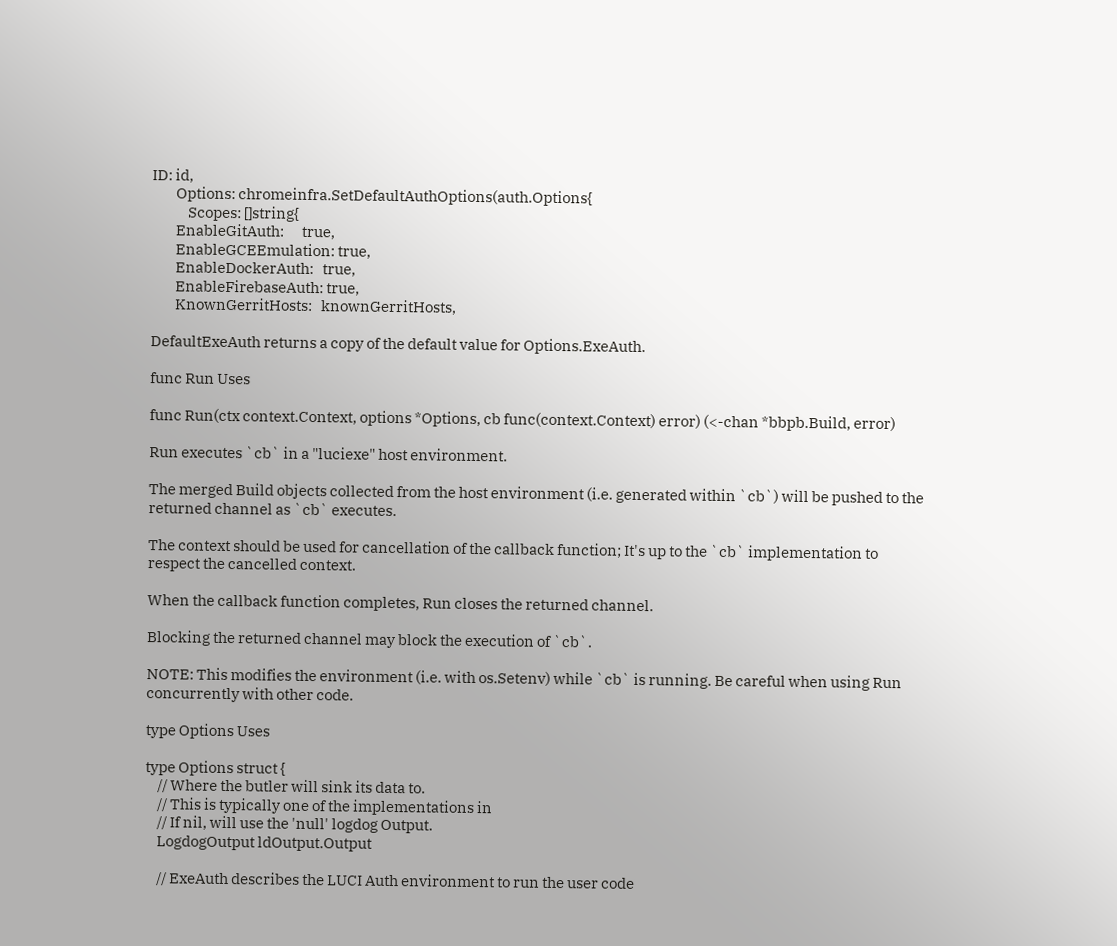ID: id,
        Options: chromeinfra.SetDefaultAuthOptions(auth.Options{
            Scopes: []string{
        EnableGitAuth:      true,
        EnableGCEEmulation: true,
        EnableDockerAuth:   true,
        EnableFirebaseAuth: true,
        KnownGerritHosts:   knownGerritHosts,

DefaultExeAuth returns a copy of the default value for Options.ExeAuth.

func Run Uses

func Run(ctx context.Context, options *Options, cb func(context.Context) error) (<-chan *bbpb.Build, error)

Run executes `cb` in a "luciexe" host environment.

The merged Build objects collected from the host environment (i.e. generated within `cb`) will be pushed to the returned channel as `cb` executes.

The context should be used for cancellation of the callback function; It's up to the `cb` implementation to respect the cancelled context.

When the callback function completes, Run closes the returned channel.

Blocking the returned channel may block the execution of `cb`.

NOTE: This modifies the environment (i.e. with os.Setenv) while `cb` is running. Be careful when using Run concurrently with other code.

type Options Uses

type Options struct {
    // Where the butler will sink its data to.
    // This is typically one of the implementations in
    // If nil, will use the 'null' logdog Output.
    LogdogOutput ldOutput.Output

    // ExeAuth describes the LUCI Auth environment to run the user code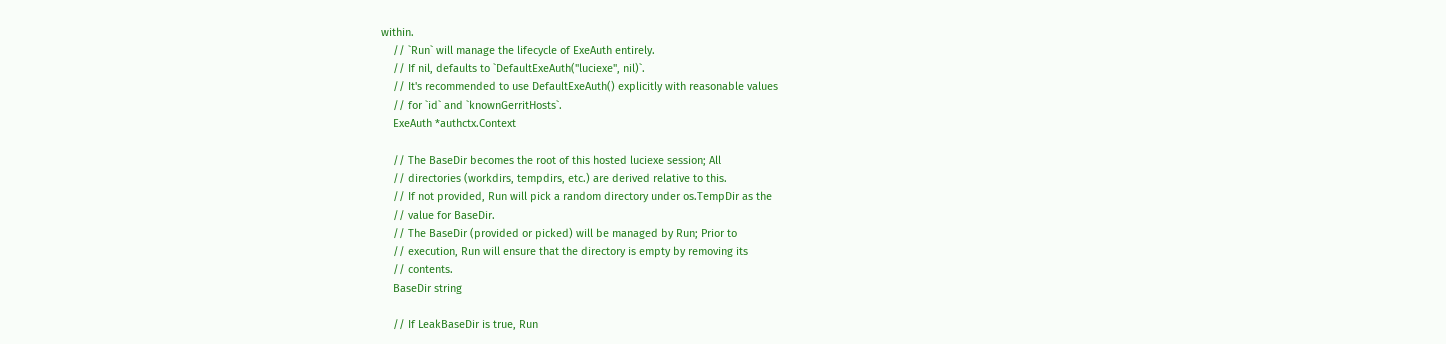within.
    // `Run` will manage the lifecycle of ExeAuth entirely.
    // If nil, defaults to `DefaultExeAuth("luciexe", nil)`.
    // It's recommended to use DefaultExeAuth() explicitly with reasonable values
    // for `id` and `knownGerritHosts`.
    ExeAuth *authctx.Context

    // The BaseDir becomes the root of this hosted luciexe session; All
    // directories (workdirs, tempdirs, etc.) are derived relative to this.
    // If not provided, Run will pick a random directory under os.TempDir as the
    // value for BaseDir.
    // The BaseDir (provided or picked) will be managed by Run; Prior to
    // execution, Run will ensure that the directory is empty by removing its
    // contents.
    BaseDir string

    // If LeakBaseDir is true, Run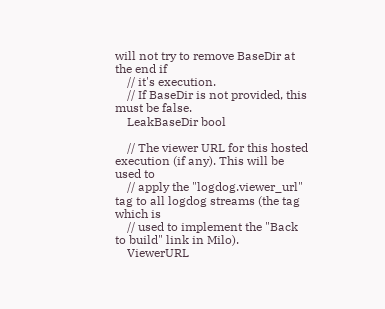will not try to remove BaseDir at the end if
    // it's execution.
    // If BaseDir is not provided, this must be false.
    LeakBaseDir bool

    // The viewer URL for this hosted execution (if any). This will be used to
    // apply the "logdog.viewer_url" tag to all logdog streams (the tag which is
    // used to implement the "Back to build" link in Milo).
    ViewerURL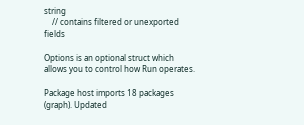string
    // contains filtered or unexported fields

Options is an optional struct which allows you to control how Run operates.

Package host imports 18 packages (graph). Updated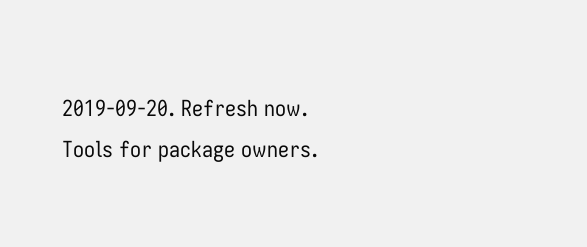2019-09-20. Refresh now. Tools for package owners.